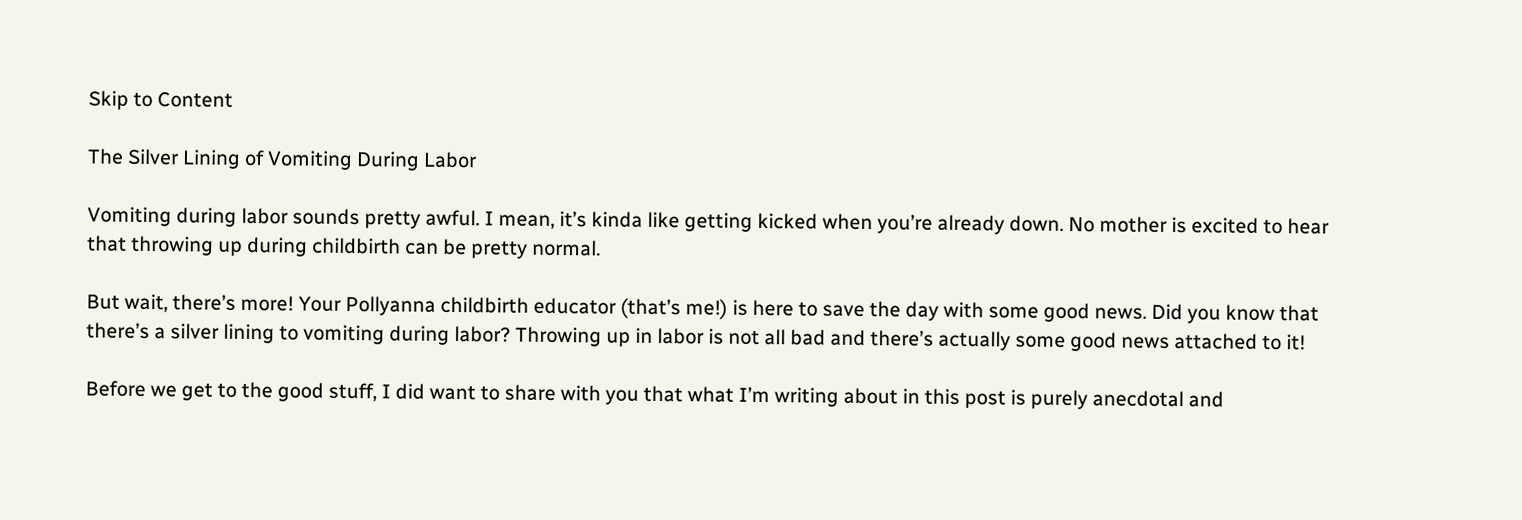Skip to Content

The Silver Lining of Vomiting During Labor

Vomiting during labor sounds pretty awful. I mean, it’s kinda like getting kicked when you’re already down. No mother is excited to hear that throwing up during childbirth can be pretty normal.

But wait, there’s more! Your Pollyanna childbirth educator (that’s me!) is here to save the day with some good news. Did you know that there’s a silver lining to vomiting during labor? Throwing up in labor is not all bad and there’s actually some good news attached to it!

Before we get to the good stuff, I did want to share with you that what I’m writing about in this post is purely anecdotal and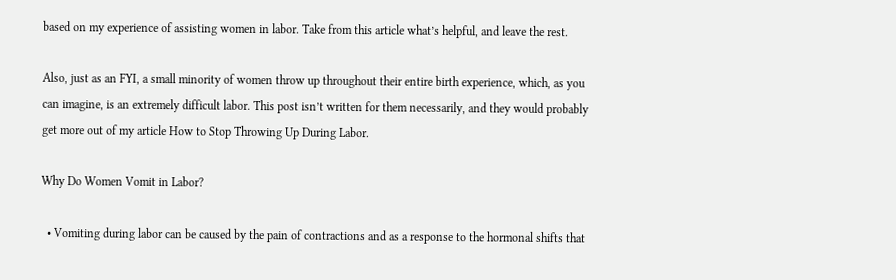based on my experience of assisting women in labor. Take from this article what’s helpful, and leave the rest.

Also, just as an FYI, a small minority of women throw up throughout their entire birth experience, which, as you can imagine, is an extremely difficult labor. This post isn’t written for them necessarily, and they would probably get more out of my article How to Stop Throwing Up During Labor.

Why Do Women Vomit in Labor?

  • Vomiting during labor can be caused by the pain of contractions and as a response to the hormonal shifts that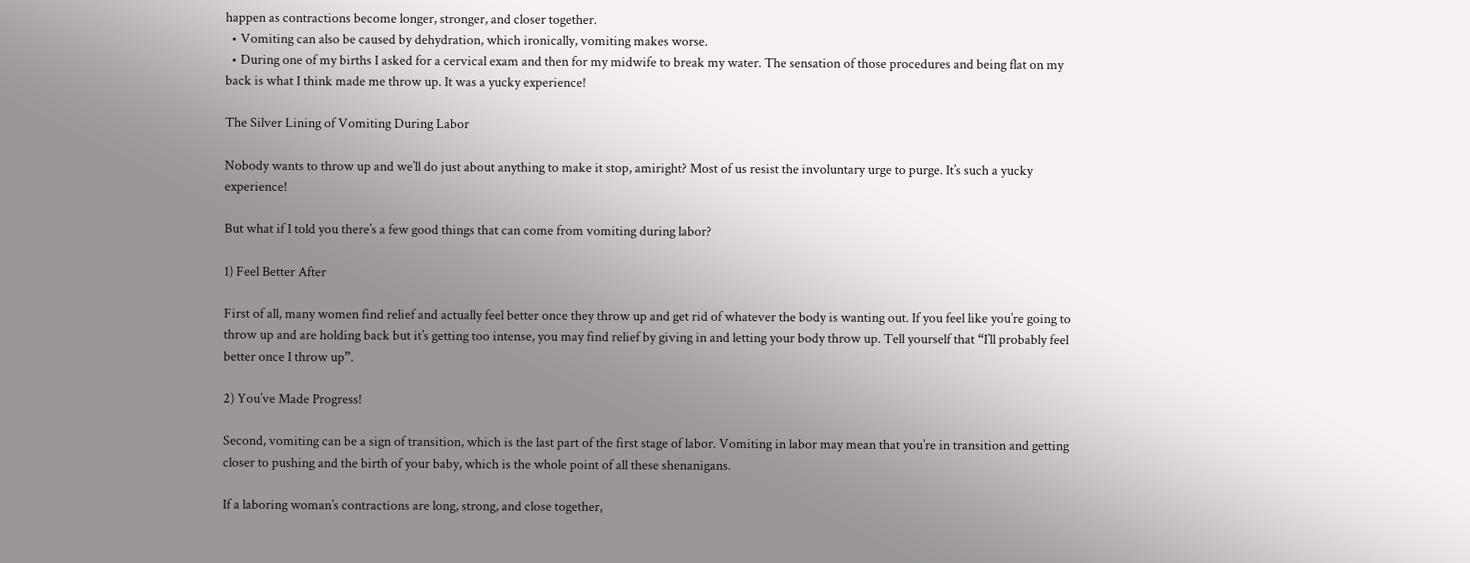happen as contractions become longer, stronger, and closer together.
  • Vomiting can also be caused by dehydration, which ironically, vomiting makes worse.
  • During one of my births I asked for a cervical exam and then for my midwife to break my water. The sensation of those procedures and being flat on my back is what I think made me throw up. It was a yucky experience!

The Silver Lining of Vomiting During Labor

Nobody wants to throw up and we’ll do just about anything to make it stop, amiright? Most of us resist the involuntary urge to purge. It’s such a yucky experience!

But what if I told you there’s a few good things that can come from vomiting during labor?

1) Feel Better After

First of all, many women find relief and actually feel better once they throw up and get rid of whatever the body is wanting out. If you feel like you’re going to throw up and are holding back but it’s getting too intense, you may find relief by giving in and letting your body throw up. Tell yourself that “I’ll probably feel better once I throw up”.

2) You’ve Made Progress!

Second, vomiting can be a sign of transition, which is the last part of the first stage of labor. Vomiting in labor may mean that you’re in transition and getting closer to pushing and the birth of your baby, which is the whole point of all these shenanigans.

If a laboring woman’s contractions are long, strong, and close together,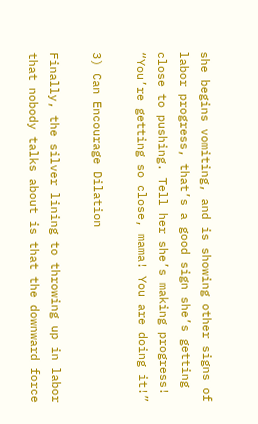she begins vomiting, and is showing other signs of labor progress, that’s a good sign she’s getting close to pushing. Tell her she’s making progress! “You’re getting so close, mama! You are doing it!”

3) Can Encourage Dilation

Finally, the silver lining to throwing up in labor that nobody talks about is that the downward force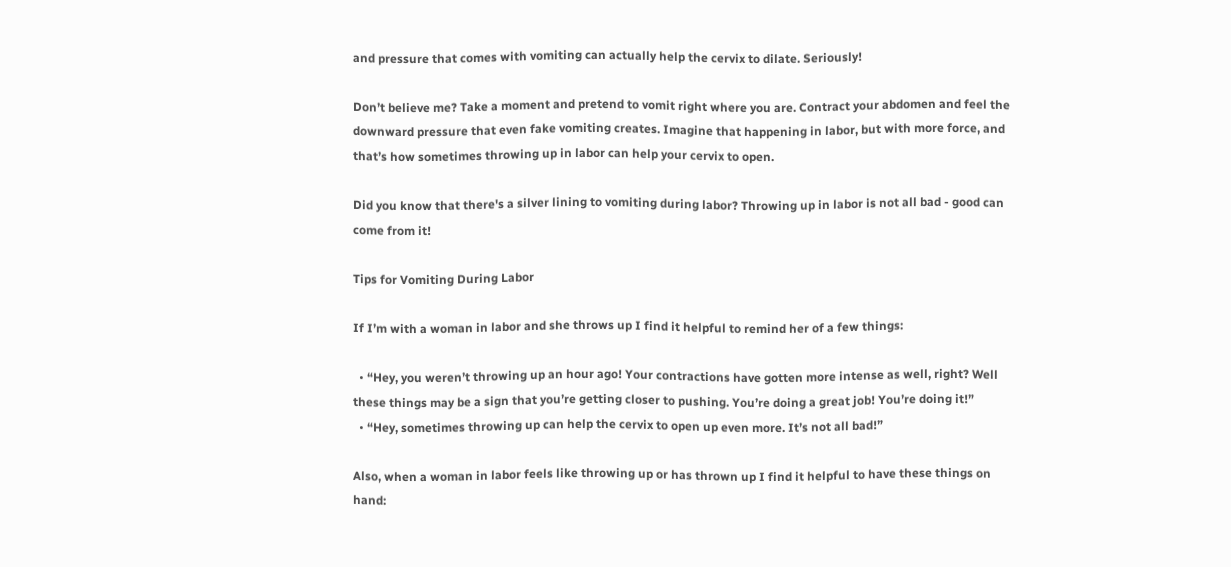and pressure that comes with vomiting can actually help the cervix to dilate. Seriously!

Don’t believe me? Take a moment and pretend to vomit right where you are. Contract your abdomen and feel the downward pressure that even fake vomiting creates. Imagine that happening in labor, but with more force, and that’s how sometimes throwing up in labor can help your cervix to open.

Did you know that there's a silver lining to vomiting during labor? Throwing up in labor is not all bad - good can come from it!

Tips for Vomiting During Labor

If I’m with a woman in labor and she throws up I find it helpful to remind her of a few things:

  • “Hey, you weren’t throwing up an hour ago! Your contractions have gotten more intense as well, right? Well these things may be a sign that you’re getting closer to pushing. You’re doing a great job! You’re doing it!”
  • “Hey, sometimes throwing up can help the cervix to open up even more. It’s not all bad!”

Also, when a woman in labor feels like throwing up or has thrown up I find it helpful to have these things on hand: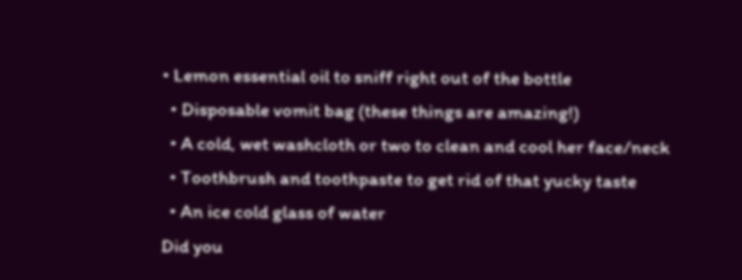• Lemon essential oil to sniff right out of the bottle
  • Disposable vomit bag (these things are amazing!)
  • A cold, wet washcloth or two to clean and cool her face/neck
  • Toothbrush and toothpaste to get rid of that yucky taste
  • An ice cold glass of water
Did you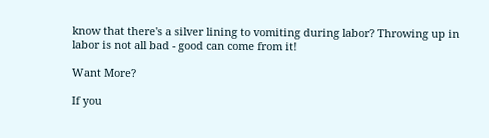know that there's a silver lining to vomiting during labor? Throwing up in labor is not all bad - good can come from it!

Want More?

If you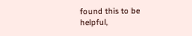found this to be helpful,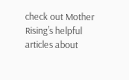check out Mother Rising’s helpful articles about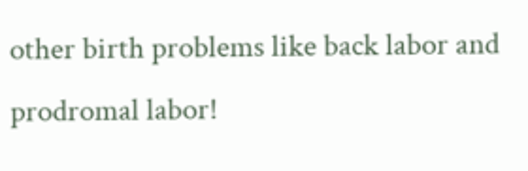other birth problems like back labor and prodromal labor!